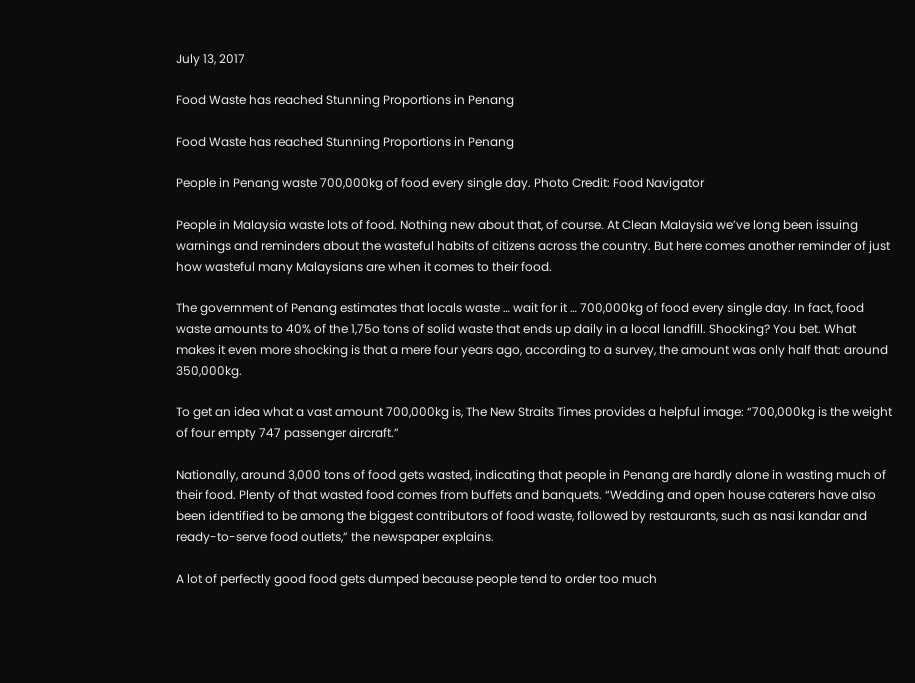July 13, 2017

Food Waste has reached Stunning Proportions in Penang

Food Waste has reached Stunning Proportions in Penang

People in Penang waste 700,000kg of food every single day. Photo Credit: Food Navigator

People in Malaysia waste lots of food. Nothing new about that, of course. At Clean Malaysia we’ve long been issuing warnings and reminders about the wasteful habits of citizens across the country. But here comes another reminder of just how wasteful many Malaysians are when it comes to their food.

The government of Penang estimates that locals waste … wait for it … 700,000kg of food every single day. In fact, food waste amounts to 40% of the 1,75o tons of solid waste that ends up daily in a local landfill. Shocking? You bet. What makes it even more shocking is that a mere four years ago, according to a survey, the amount was only half that: around 350,000kg.

To get an idea what a vast amount 700,000kg is, The New Straits Times provides a helpful image: “700,000kg is the weight of four empty 747 passenger aircraft.”

Nationally, around 3,000 tons of food gets wasted, indicating that people in Penang are hardly alone in wasting much of their food. Plenty of that wasted food comes from buffets and banquets. “Wedding and open house caterers have also been identified to be among the biggest contributors of food waste, followed by restaurants, such as nasi kandar and ready-to-serve food outlets,” the newspaper explains.

A lot of perfectly good food gets dumped because people tend to order too much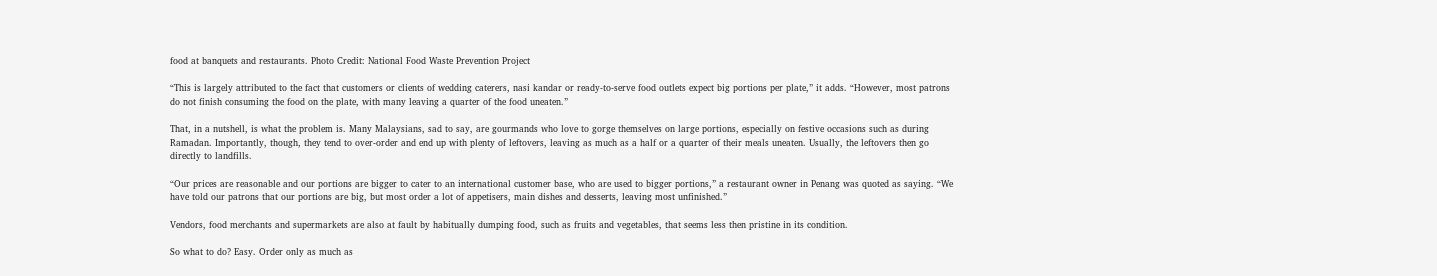food at banquets and restaurants. Photo Credit: National Food Waste Prevention Project

“This is largely attributed to the fact that customers or clients of wedding caterers, nasi kandar or ready-to-serve food outlets expect big portions per plate,” it adds. “However, most patrons do not finish consuming the food on the plate, with many leaving a quarter of the food uneaten.”

That, in a nutshell, is what the problem is. Many Malaysians, sad to say, are gourmands who love to gorge themselves on large portions, especially on festive occasions such as during Ramadan. Importantly, though, they tend to over-order and end up with plenty of leftovers, leaving as much as a half or a quarter of their meals uneaten. Usually, the leftovers then go directly to landfills.

“Our prices are reasonable and our portions are bigger to cater to an international customer base, who are used to bigger portions,” a restaurant owner in Penang was quoted as saying. “We have told our patrons that our portions are big, but most order a lot of appetisers, main dishes and desserts, leaving most unfinished.”

Vendors, food merchants and supermarkets are also at fault by habitually dumping food, such as fruits and vegetables, that seems less then pristine in its condition.

So what to do? Easy. Order only as much as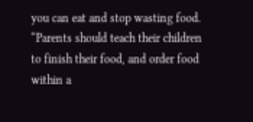you can eat and stop wasting food. “Parents should teach their children to finish their food, and order food within a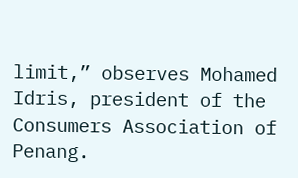limit,” observes Mohamed Idris, president of the Consumers Association of Penang.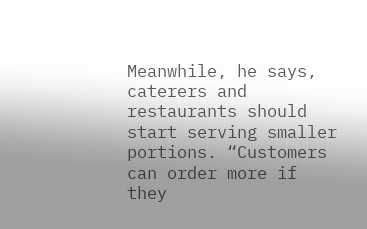Meanwhile, he says, caterers and restaurants should start serving smaller portions. “Customers can order more if they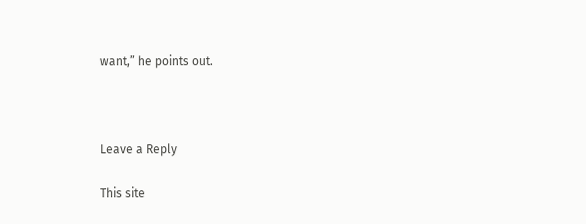want,” he points out.



Leave a Reply

This site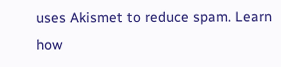uses Akismet to reduce spam. Learn how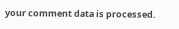your comment data is processed.